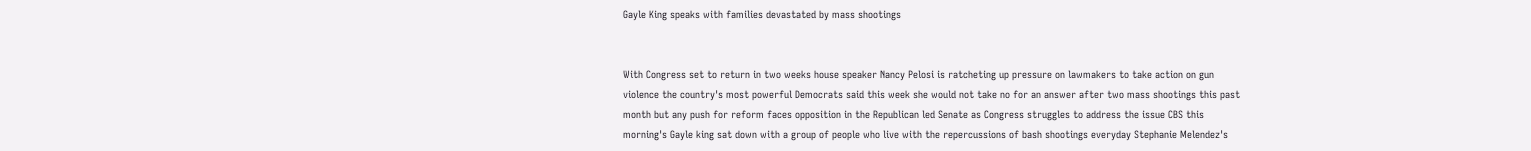Gayle King speaks with families devastated by mass shootings


With Congress set to return in two weeks house speaker Nancy Pelosi is ratcheting up pressure on lawmakers to take action on gun violence the country's most powerful Democrats said this week she would not take no for an answer after two mass shootings this past month but any push for reform faces opposition in the Republican led Senate as Congress struggles to address the issue CBS this morning's Gayle king sat down with a group of people who live with the repercussions of bash shootings everyday Stephanie Melendez's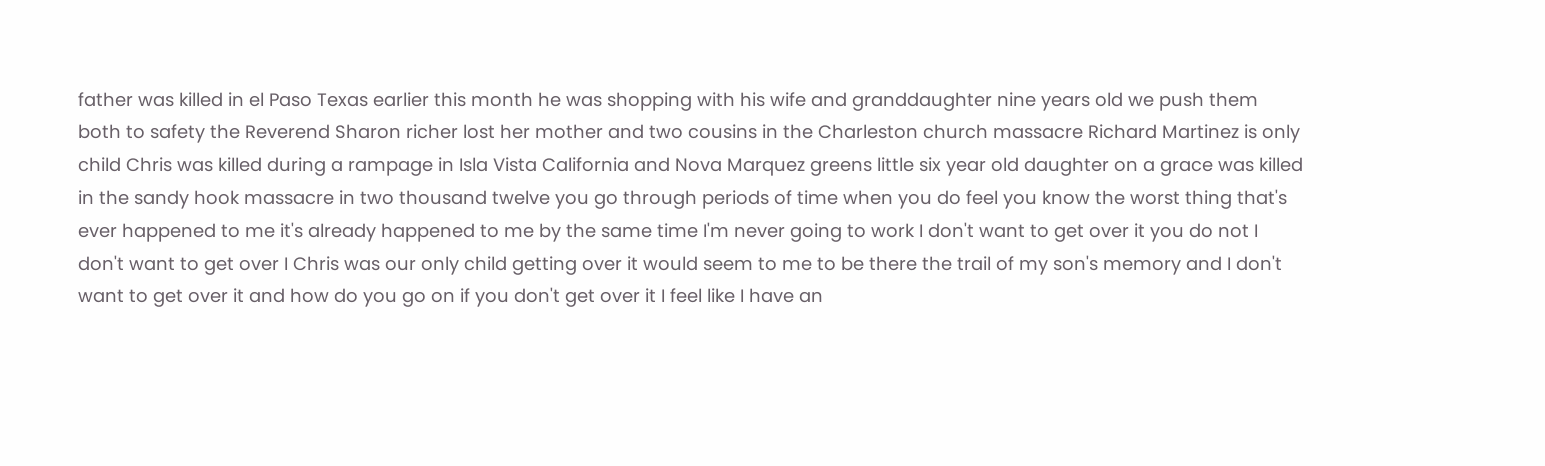father was killed in el Paso Texas earlier this month he was shopping with his wife and granddaughter nine years old we push them both to safety the Reverend Sharon richer lost her mother and two cousins in the Charleston church massacre Richard Martinez is only child Chris was killed during a rampage in Isla Vista California and Nova Marquez greens little six year old daughter on a grace was killed in the sandy hook massacre in two thousand twelve you go through periods of time when you do feel you know the worst thing that's ever happened to me it's already happened to me by the same time I'm never going to work I don't want to get over it you do not I don't want to get over I Chris was our only child getting over it would seem to me to be there the trail of my son's memory and I don't want to get over it and how do you go on if you don't get over it I feel like I have an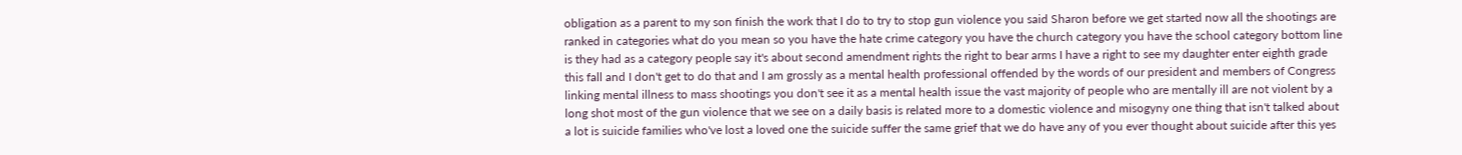obligation as a parent to my son finish the work that I do to try to stop gun violence you said Sharon before we get started now all the shootings are ranked in categories what do you mean so you have the hate crime category you have the church category you have the school category bottom line is they had as a category people say it's about second amendment rights the right to bear arms I have a right to see my daughter enter eighth grade this fall and I don't get to do that and I am grossly as a mental health professional offended by the words of our president and members of Congress linking mental illness to mass shootings you don't see it as a mental health issue the vast majority of people who are mentally ill are not violent by a long shot most of the gun violence that we see on a daily basis is related more to a domestic violence and misogyny one thing that isn't talked about a lot is suicide families who've lost a loved one the suicide suffer the same grief that we do have any of you ever thought about suicide after this yes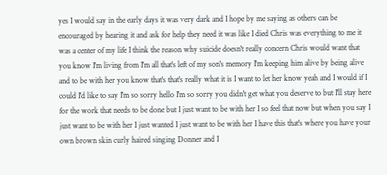yes I would say in the early days it was very dark and I hope by me saying as others can be encouraged by hearing it and ask for help they need it was like I died Chris was everything to me it was a center of my life I think the reason why suicide doesn't really concern Chris would want that you know I'm living from I'm all that's left of my son's memory I'm keeping him alive by being alive and to be with her you know that's that's really what it is I want to let her know yeah and I would if I could I'd like to say I'm so sorry hello I'm so sorry you didn't get what you deserve to but I'll stay here for the work that needs to be done but I just want to be with her I so feel that now but when you say I just want to be with her I just wanted I just want to be with her I have this that's where you have your own brown skin curly haired singing Donner and I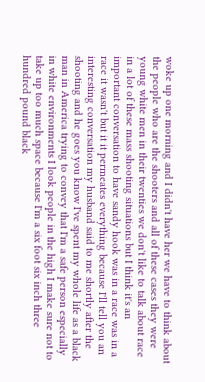woke up one morning and I didn't have her we have to think about the people who are the shooters and all of these cases they were young white men in their twenties we don't like to talk about race in a lot of these mass shooting situations but I think it's an important conversation to have sandy hook was in a race was in a race it wasn't but it it permeates everything because I'll tell you an interesting conversation my husband said to me shortly after the shooting and he goes you know I've spent my whole life as a black man in America trying to convey that I'm a safe person especially in white environments I look people in the high I make sure not to take up too much space because I'm a six foot six inch three hundred pound black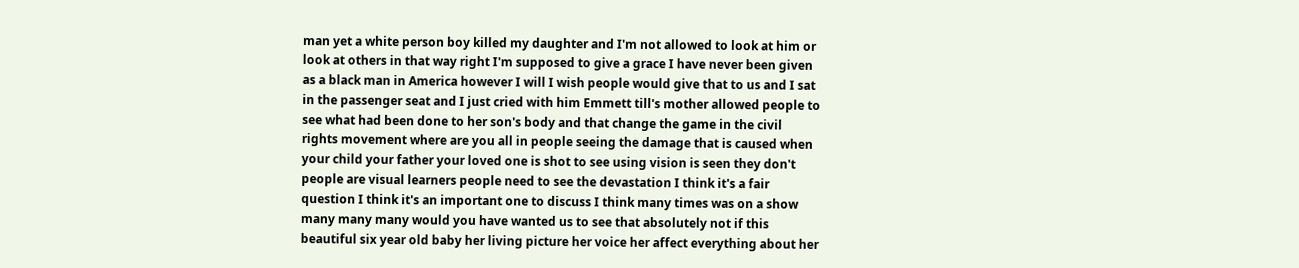man yet a white person boy killed my daughter and I'm not allowed to look at him or look at others in that way right I'm supposed to give a grace I have never been given as a black man in America however I will I wish people would give that to us and I sat in the passenger seat and I just cried with him Emmett till's mother allowed people to see what had been done to her son's body and that change the game in the civil rights movement where are you all in people seeing the damage that is caused when your child your father your loved one is shot to see using vision is seen they don't people are visual learners people need to see the devastation I think it's a fair question I think it's an important one to discuss I think many times was on a show many many many would you have wanted us to see that absolutely not if this beautiful six year old baby her living picture her voice her affect everything about her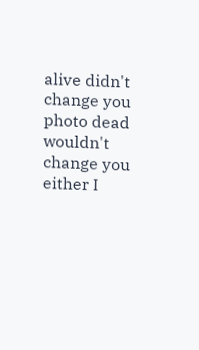alive didn't change you photo dead wouldn't change you either I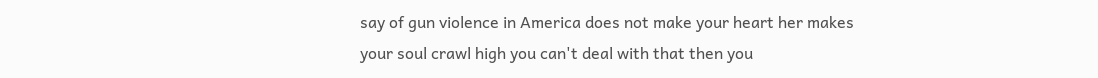say of gun violence in America does not make your heart her makes your soul crawl high you can't deal with that then you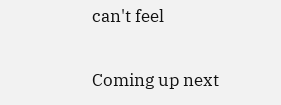can't feel

Coming up next